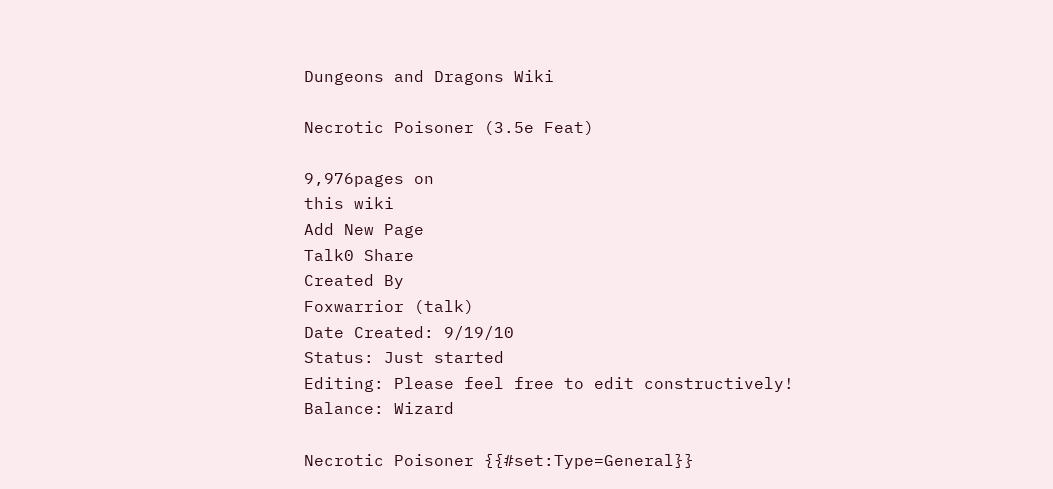Dungeons and Dragons Wiki

Necrotic Poisoner (3.5e Feat)

9,976pages on
this wiki
Add New Page
Talk0 Share
Created By
Foxwarrior (talk)
Date Created: 9/19/10
Status: Just started
Editing: Please feel free to edit constructively!
Balance: Wizard

Necrotic Poisoner {{#set:Type=General}}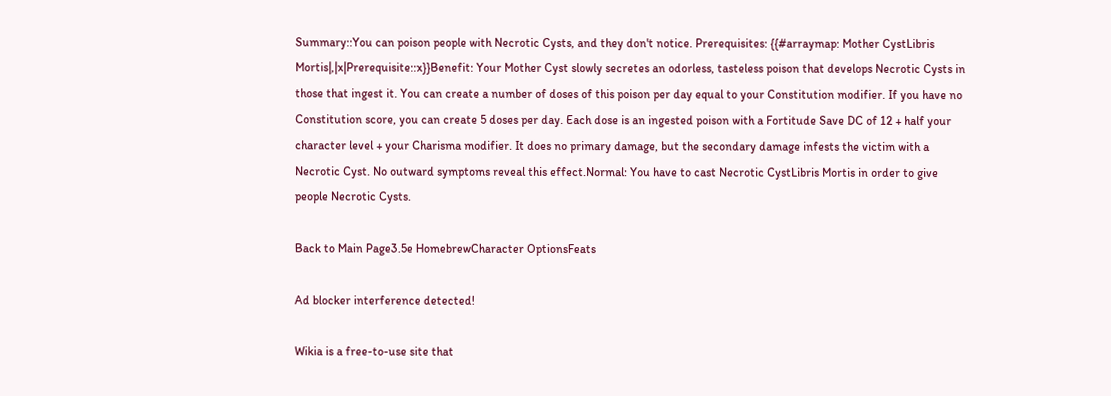Summary::You can poison people with Necrotic Cysts, and they don't notice. Prerequisites: {{#arraymap: Mother CystLibris Mortis|,|x|Prerequisite::x}}Benefit: Your Mother Cyst slowly secretes an odorless, tasteless poison that develops Necrotic Cysts in those that ingest it. You can create a number of doses of this poison per day equal to your Constitution modifier. If you have no Constitution score, you can create 5 doses per day. Each dose is an ingested poison with a Fortitude Save DC of 12 + half your character level + your Charisma modifier. It does no primary damage, but the secondary damage infests the victim with a Necrotic Cyst. No outward symptoms reveal this effect.Normal: You have to cast Necrotic CystLibris Mortis in order to give people Necrotic Cysts.

Back to Main Page3.5e HomebrewCharacter OptionsFeats

Ad blocker interference detected!

Wikia is a free-to-use site that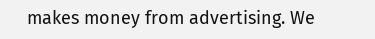makes money from advertising. We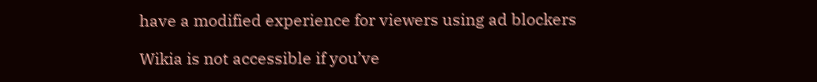have a modified experience for viewers using ad blockers

Wikia is not accessible if you’ve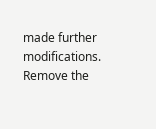made further modifications. Remove the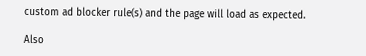custom ad blocker rule(s) and the page will load as expected.

Also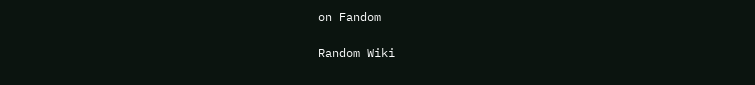on Fandom

Random Wiki